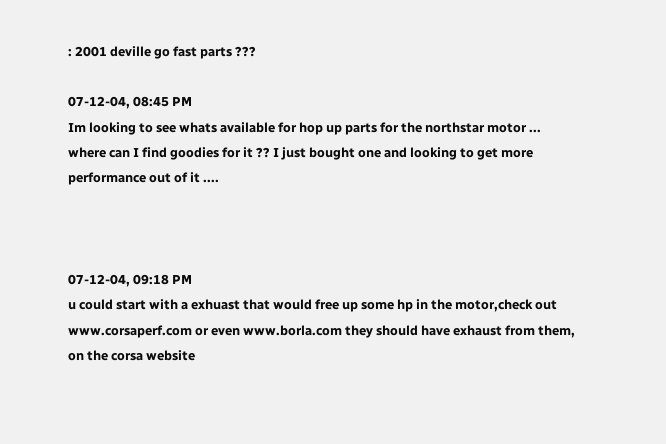: 2001 deville go fast parts ???

07-12-04, 08:45 PM
Im looking to see whats available for hop up parts for the northstar motor ... where can I find goodies for it ?? I just bought one and looking to get more performance out of it ....



07-12-04, 09:18 PM
u could start with a exhuast that would free up some hp in the motor,check out www.corsaperf.com or even www.borla.com they should have exhaust from them, on the corsa website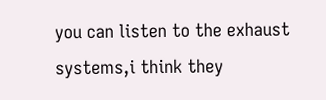you can listen to the exhaust systems,i think they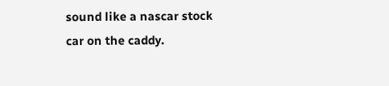sound like a nascar stock car on the caddy.